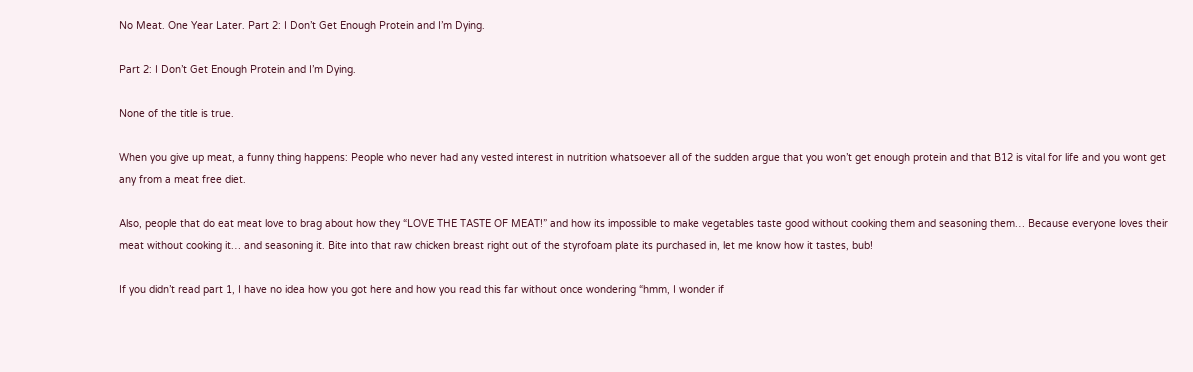No Meat. One Year Later. Part 2: I Don’t Get Enough Protein and I’m Dying.

Part 2: I Don’t Get Enough Protein and I’m Dying.

None of the title is true.

When you give up meat, a funny thing happens: People who never had any vested interest in nutrition whatsoever all of the sudden argue that you won’t get enough protein and that B12 is vital for life and you wont get any from a meat free diet.

Also, people that do eat meat love to brag about how they “LOVE THE TASTE OF MEAT!” and how its impossible to make vegetables taste good without cooking them and seasoning them… Because everyone loves their meat without cooking it… and seasoning it. Bite into that raw chicken breast right out of the styrofoam plate its purchased in, let me know how it tastes, bub!

If you didn’t read part 1, I have no idea how you got here and how you read this far without once wondering “hmm, I wonder if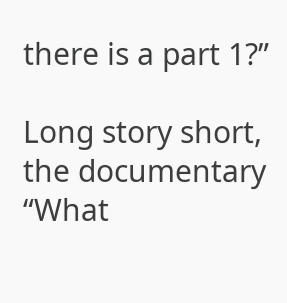there is a part 1?”

Long story short, the documentary “What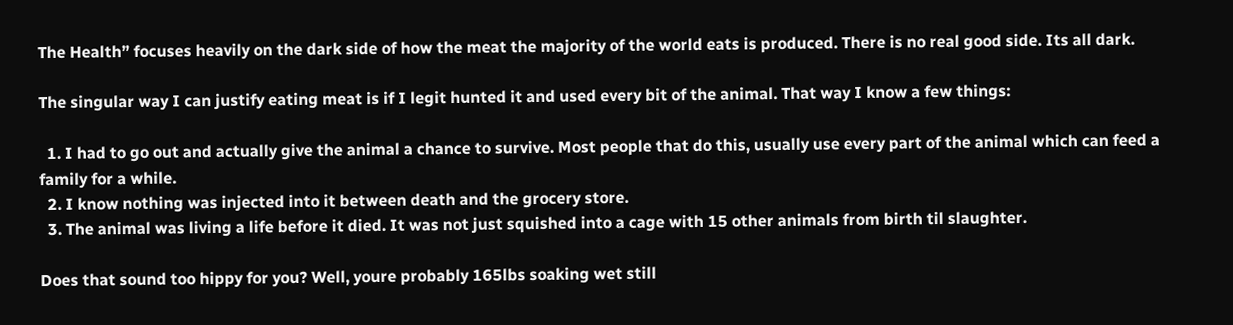The Health” focuses heavily on the dark side of how the meat the majority of the world eats is produced. There is no real good side. Its all dark.

The singular way I can justify eating meat is if I legit hunted it and used every bit of the animal. That way I know a few things:

  1. I had to go out and actually give the animal a chance to survive. Most people that do this, usually use every part of the animal which can feed a family for a while.
  2. I know nothing was injected into it between death and the grocery store.
  3. The animal was living a life before it died. It was not just squished into a cage with 15 other animals from birth til slaughter.

Does that sound too hippy for you? Well, youre probably 165lbs soaking wet still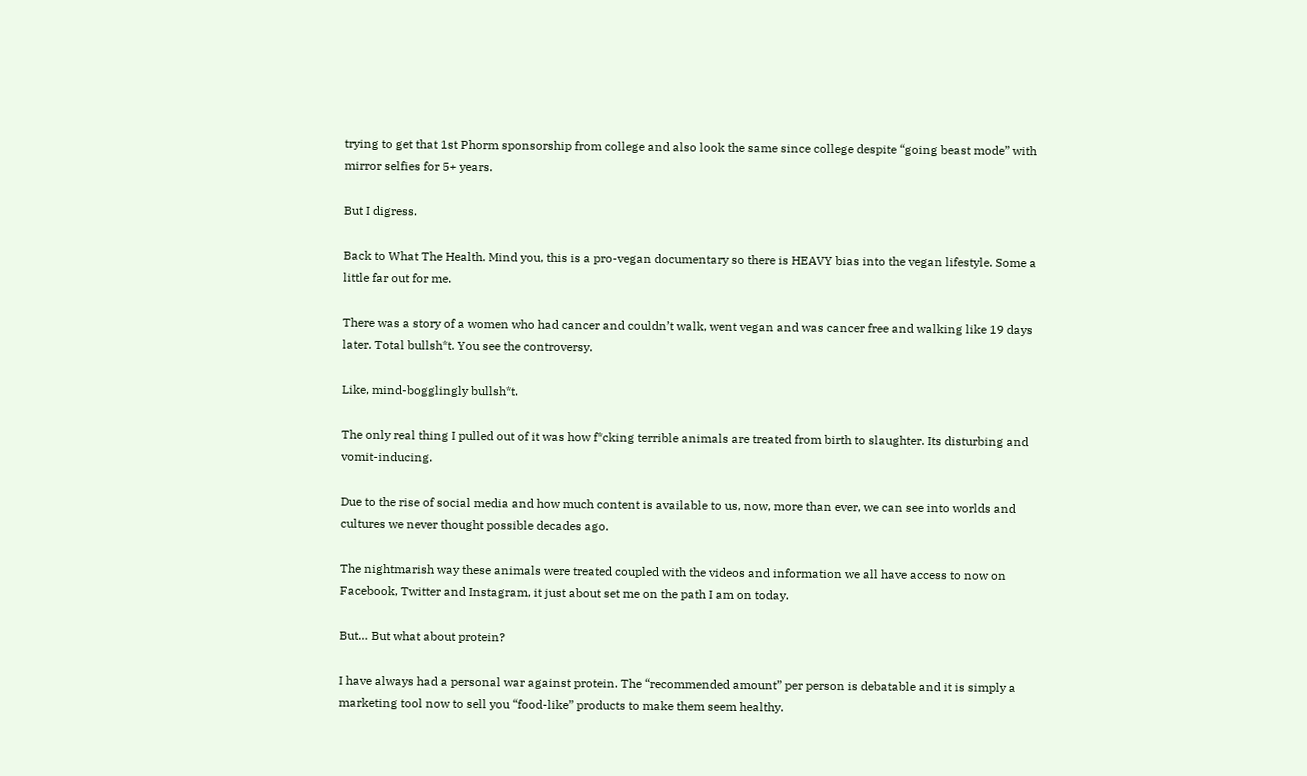trying to get that 1st Phorm sponsorship from college and also look the same since college despite “going beast mode” with mirror selfies for 5+ years.

But I digress.

Back to What The Health. Mind you, this is a pro-vegan documentary so there is HEAVY bias into the vegan lifestyle. Some a little far out for me.

There was a story of a women who had cancer and couldn’t walk, went vegan and was cancer free and walking like 19 days later. Total bullsh*t. You see the controversy.

Like, mind-bogglingly bullsh*t.

The only real thing I pulled out of it was how f*cking terrible animals are treated from birth to slaughter. Its disturbing and vomit-inducing.

Due to the rise of social media and how much content is available to us, now, more than ever, we can see into worlds and cultures we never thought possible decades ago.

The nightmarish way these animals were treated coupled with the videos and information we all have access to now on Facebook, Twitter and Instagram, it just about set me on the path I am on today.

But… But what about protein?

I have always had a personal war against protein. The “recommended amount” per person is debatable and it is simply a marketing tool now to sell you “food-like” products to make them seem healthy.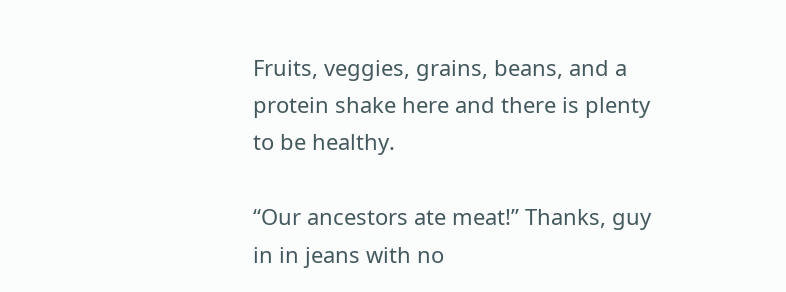Fruits, veggies, grains, beans, and a protein shake here and there is plenty to be healthy.

“Our ancestors ate meat!” Thanks, guy in in jeans with no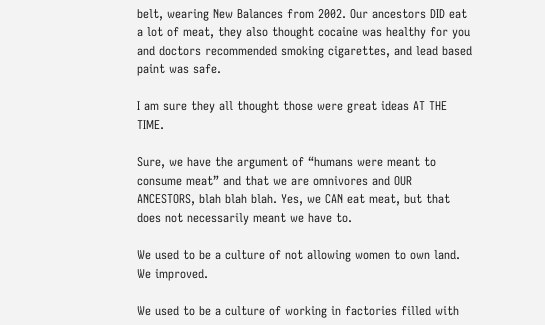belt, wearing New Balances from 2002. Our ancestors DID eat a lot of meat, they also thought cocaine was healthy for you and doctors recommended smoking cigarettes, and lead based paint was safe.

I am sure they all thought those were great ideas AT THE TIME.

Sure, we have the argument of “humans were meant to consume meat” and that we are omnivores and OUR ANCESTORS, blah blah blah. Yes, we CAN eat meat, but that does not necessarily meant we have to.

We used to be a culture of not allowing women to own land. We improved.

We used to be a culture of working in factories filled with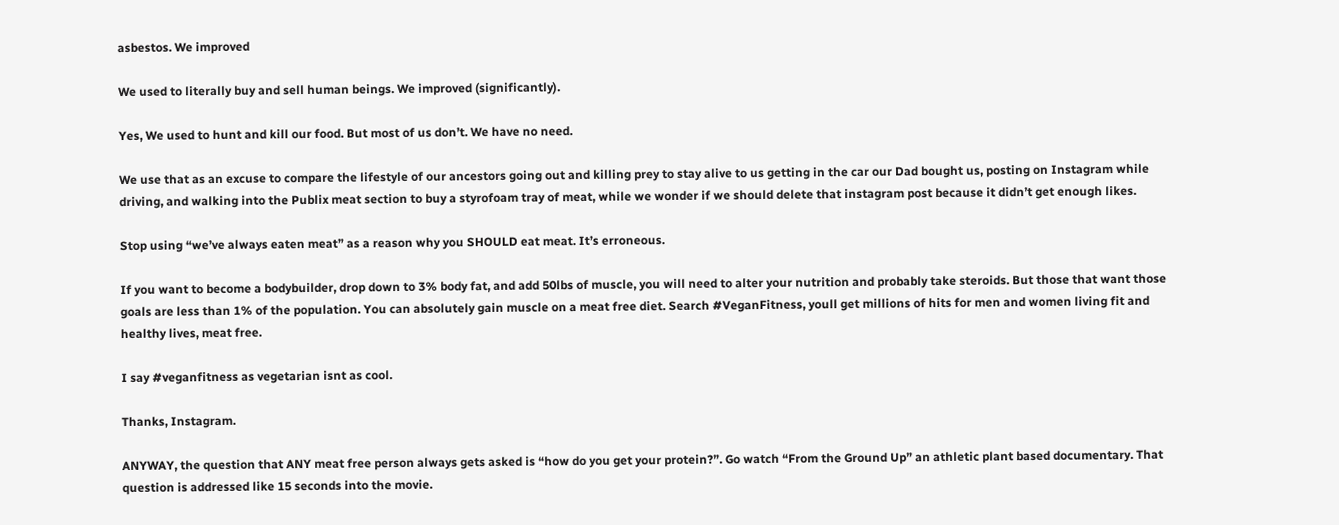asbestos. We improved

We used to literally buy and sell human beings. We improved (significantly).

Yes, We used to hunt and kill our food. But most of us don’t. We have no need.

We use that as an excuse to compare the lifestyle of our ancestors going out and killing prey to stay alive to us getting in the car our Dad bought us, posting on Instagram while driving, and walking into the Publix meat section to buy a styrofoam tray of meat, while we wonder if we should delete that instagram post because it didn’t get enough likes.

Stop using “we’ve always eaten meat” as a reason why you SHOULD eat meat. It’s erroneous.

If you want to become a bodybuilder, drop down to 3% body fat, and add 50lbs of muscle, you will need to alter your nutrition and probably take steroids. But those that want those goals are less than 1% of the population. You can absolutely gain muscle on a meat free diet. Search #VeganFitness, youll get millions of hits for men and women living fit and healthy lives, meat free.

I say #veganfitness as vegetarian isnt as cool.

Thanks, Instagram.

ANYWAY, the question that ANY meat free person always gets asked is “how do you get your protein?”. Go watch “From the Ground Up” an athletic plant based documentary. That question is addressed like 15 seconds into the movie.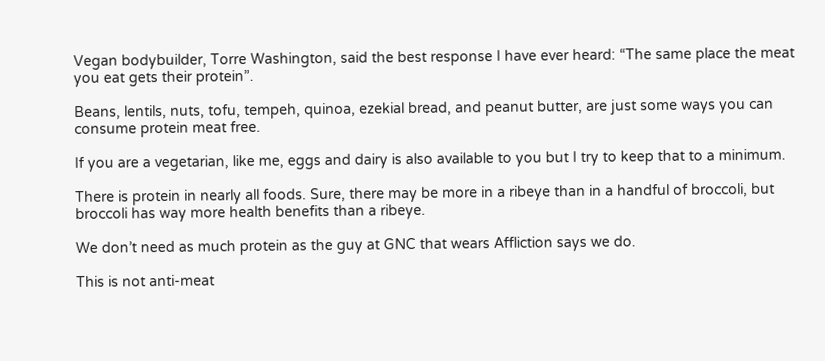Vegan bodybuilder, Torre Washington, said the best response I have ever heard: “The same place the meat you eat gets their protein”.

Beans, lentils, nuts, tofu, tempeh, quinoa, ezekial bread, and peanut butter, are just some ways you can consume protein meat free.

If you are a vegetarian, like me, eggs and dairy is also available to you but I try to keep that to a minimum.

There is protein in nearly all foods. Sure, there may be more in a ribeye than in a handful of broccoli, but broccoli has way more health benefits than a ribeye.

We don’t need as much protein as the guy at GNC that wears Affliction says we do.

This is not anti-meat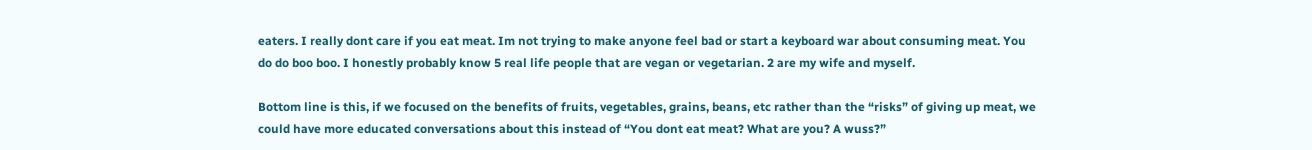eaters. I really dont care if you eat meat. Im not trying to make anyone feel bad or start a keyboard war about consuming meat. You do do boo boo. I honestly probably know 5 real life people that are vegan or vegetarian. 2 are my wife and myself.

Bottom line is this, if we focused on the benefits of fruits, vegetables, grains, beans, etc rather than the “risks” of giving up meat, we could have more educated conversations about this instead of “You dont eat meat? What are you? A wuss?”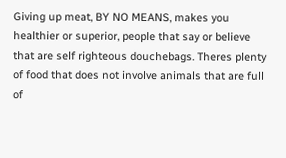Giving up meat, BY NO MEANS, makes you healthier or superior, people that say or believe that are self righteous douchebags. Theres plenty of food that does not involve animals that are full of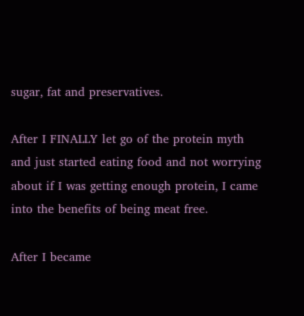sugar, fat and preservatives.

After I FINALLY let go of the protein myth and just started eating food and not worrying about if I was getting enough protein, I came into the benefits of being meat free.

After I became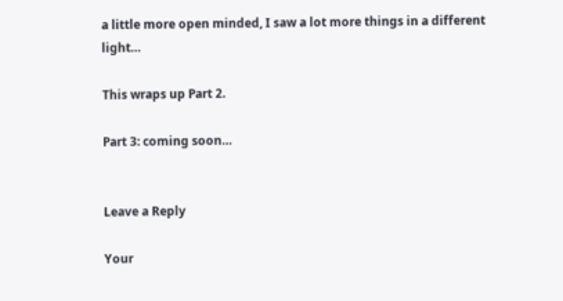a little more open minded, I saw a lot more things in a different light…

This wraps up Part 2.

Part 3: coming soon…


Leave a Reply

Your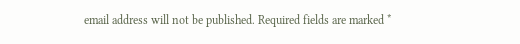email address will not be published. Required fields are marked *